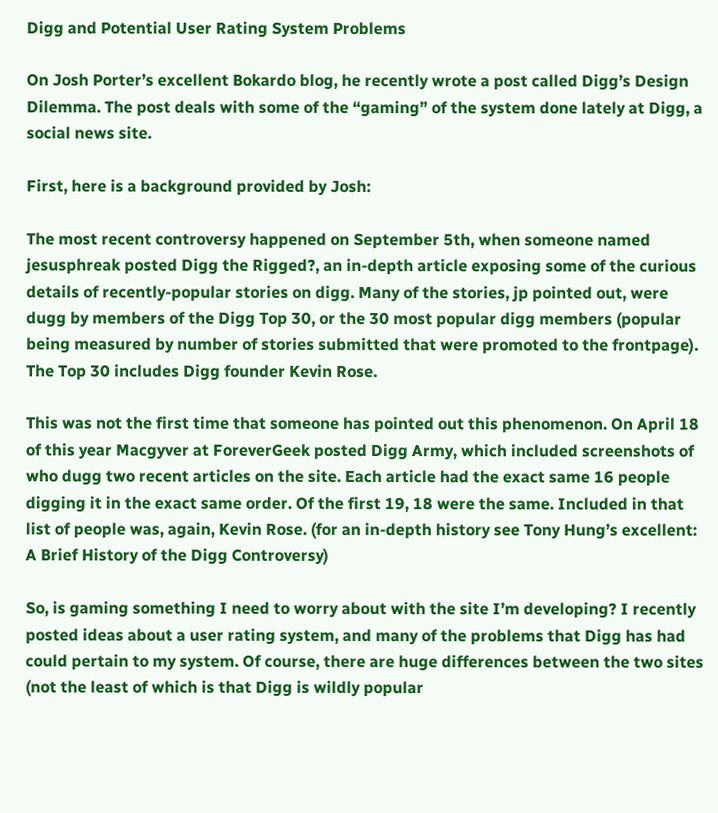Digg and Potential User Rating System Problems

On Josh Porter’s excellent Bokardo blog, he recently wrote a post called Digg’s Design Dilemma. The post deals with some of the “gaming” of the system done lately at Digg, a social news site.

First, here is a background provided by Josh:

The most recent controversy happened on September 5th, when someone named jesusphreak posted Digg the Rigged?, an in-depth article exposing some of the curious details of recently-popular stories on digg. Many of the stories, jp pointed out, were dugg by members of the Digg Top 30, or the 30 most popular digg members (popular being measured by number of stories submitted that were promoted to the frontpage). The Top 30 includes Digg founder Kevin Rose.

This was not the first time that someone has pointed out this phenomenon. On April 18 of this year Macgyver at ForeverGeek posted Digg Army, which included screenshots of who dugg two recent articles on the site. Each article had the exact same 16 people digging it in the exact same order. Of the first 19, 18 were the same. Included in that list of people was, again, Kevin Rose. (for an in-depth history see Tony Hung’s excellent: A Brief History of the Digg Controversy)

So, is gaming something I need to worry about with the site I’m developing? I recently posted ideas about a user rating system, and many of the problems that Digg has had could pertain to my system. Of course, there are huge differences between the two sites (not the least of which is that Digg is wildly popular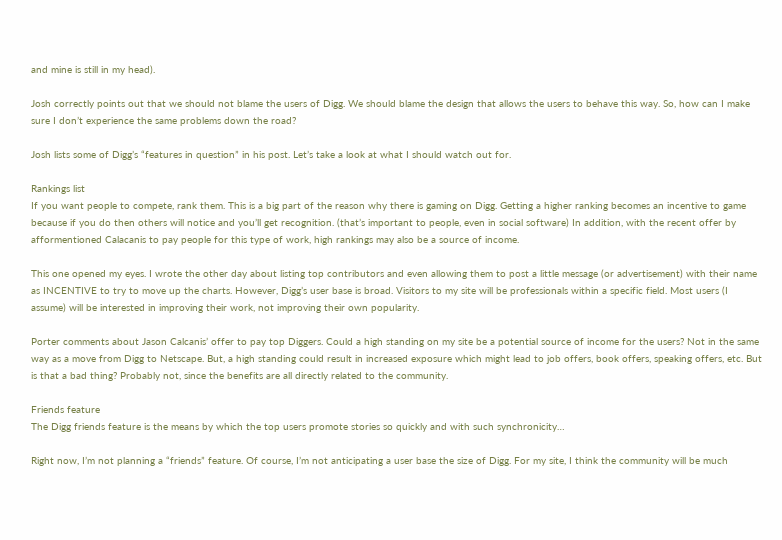and mine is still in my head).

Josh correctly points out that we should not blame the users of Digg. We should blame the design that allows the users to behave this way. So, how can I make sure I don’t experience the same problems down the road?

Josh lists some of Digg’s “features in question” in his post. Let’s take a look at what I should watch out for.

Rankings list
If you want people to compete, rank them. This is a big part of the reason why there is gaming on Digg. Getting a higher ranking becomes an incentive to game because if you do then others will notice and you’ll get recognition. (that’s important to people, even in social software) In addition, with the recent offer by afformentioned Calacanis to pay people for this type of work, high rankings may also be a source of income.

This one opened my eyes. I wrote the other day about listing top contributors and even allowing them to post a little message (or advertisement) with their name as INCENTIVE to try to move up the charts. However, Digg’s user base is broad. Visitors to my site will be professionals within a specific field. Most users (I assume) will be interested in improving their work, not improving their own popularity.

Porter comments about Jason Calcanis’ offer to pay top Diggers. Could a high standing on my site be a potential source of income for the users? Not in the same way as a move from Digg to Netscape. But, a high standing could result in increased exposure which might lead to job offers, book offers, speaking offers, etc. But is that a bad thing? Probably not, since the benefits are all directly related to the community.

Friends feature
The Digg friends feature is the means by which the top users promote stories so quickly and with such synchronicity…

Right now, I’m not planning a “friends” feature. Of course, I’m not anticipating a user base the size of Digg. For my site, I think the community will be much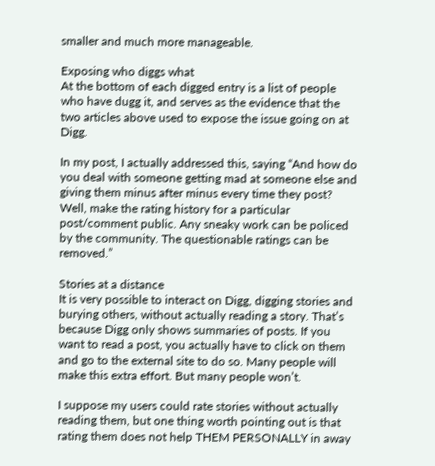smaller and much more manageable.

Exposing who diggs what
At the bottom of each digged entry is a list of people who have dugg it, and serves as the evidence that the two articles above used to expose the issue going on at Digg.

In my post, I actually addressed this, saying “And how do you deal with someone getting mad at someone else and giving them minus after minus every time they post? Well, make the rating history for a particular post/comment public. Any sneaky work can be policed by the community. The questionable ratings can be removed.”

Stories at a distance
It is very possible to interact on Digg, digging stories and burying others, without actually reading a story. That’s because Digg only shows summaries of posts. If you want to read a post, you actually have to click on them and go to the external site to do so. Many people will make this extra effort. But many people won’t.

I suppose my users could rate stories without actually reading them, but one thing worth pointing out is that rating them does not help THEM PERSONALLY in away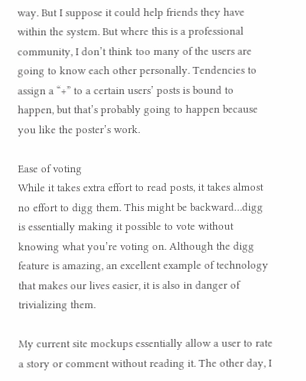way. But I suppose it could help friends they have within the system. But where this is a professional community, I don’t think too many of the users are going to know each other personally. Tendencies to assign a “+” to a certain users’ posts is bound to happen, but that’s probably going to happen because you like the poster’s work.

Ease of voting
While it takes extra effort to read posts, it takes almost no effort to digg them. This might be backward…digg is essentially making it possible to vote without knowing what you’re voting on. Although the digg feature is amazing, an excellent example of technology that makes our lives easier, it is also in danger of trivializing them.

My current site mockups essentially allow a user to rate a story or comment without reading it. The other day, I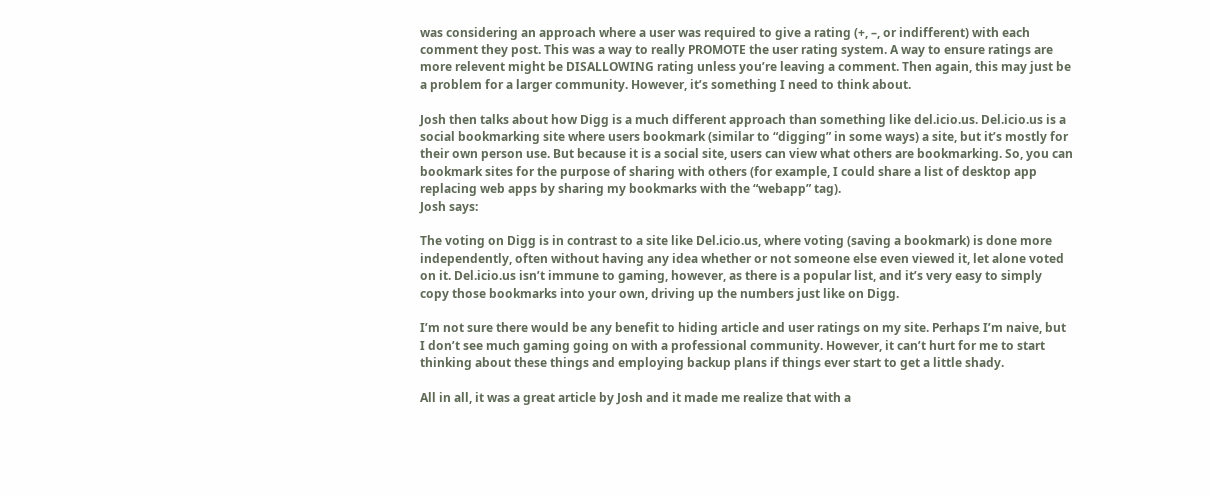was considering an approach where a user was required to give a rating (+, –, or indifferent) with each comment they post. This was a way to really PROMOTE the user rating system. A way to ensure ratings are more relevent might be DISALLOWING rating unless you’re leaving a comment. Then again, this may just be a problem for a larger community. However, it’s something I need to think about.

Josh then talks about how Digg is a much different approach than something like del.icio.us. Del.icio.us is a social bookmarking site where users bookmark (similar to “digging” in some ways) a site, but it’s mostly for their own person use. But because it is a social site, users can view what others are bookmarking. So, you can bookmark sites for the purpose of sharing with others (for example, I could share a list of desktop app replacing web apps by sharing my bookmarks with the “webapp” tag).
Josh says:

The voting on Digg is in contrast to a site like Del.icio.us, where voting (saving a bookmark) is done more independently, often without having any idea whether or not someone else even viewed it, let alone voted on it. Del.icio.us isn’t immune to gaming, however, as there is a popular list, and it’s very easy to simply copy those bookmarks into your own, driving up the numbers just like on Digg.

I’m not sure there would be any benefit to hiding article and user ratings on my site. Perhaps I’m naive, but I don’t see much gaming going on with a professional community. However, it can’t hurt for me to start thinking about these things and employing backup plans if things ever start to get a little shady.

All in all, it was a great article by Josh and it made me realize that with a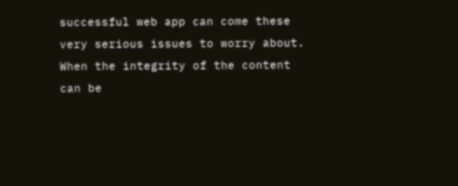successful web app can come these very serious issues to worry about. When the integrity of the content can be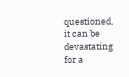questioned, it can be devastating for a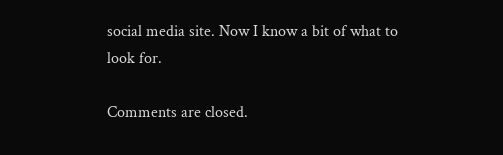social media site. Now I know a bit of what to look for.

Comments are closed.